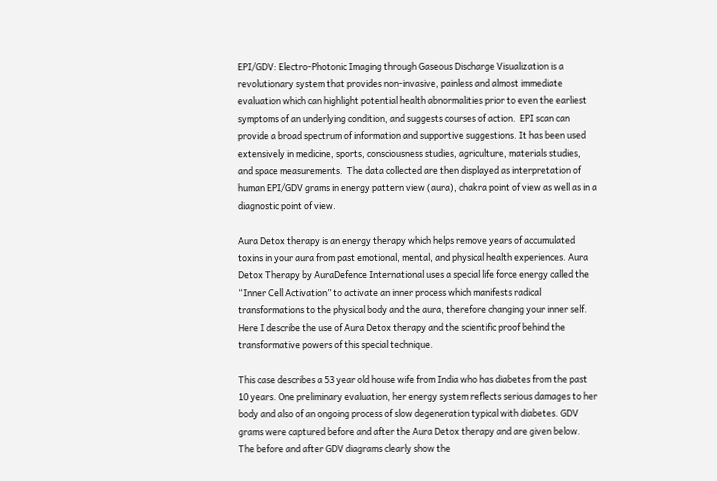EPI/GDV: Electro-Photonic Imaging through Gaseous Discharge Visualization is a revolutionary system that provides non-invasive, painless and almost immediate evaluation which can highlight potential health abnormalities prior to even the earliest symptoms of an underlying condition, and suggests courses of action.  EPI scan can provide a broad spectrum of information and supportive suggestions. It has been used extensively in medicine, sports, consciousness studies, agriculture, materials studies, and space measurements.  The data collected are then displayed as interpretation of human EPI/GDV grams in energy pattern view (aura), chakra point of view as well as in a diagnostic point of view.

Aura Detox therapy is an energy therapy which helps remove years of accumulated toxins in your aura from past emotional, mental, and physical health experiences. Aura Detox Therapy by AuraDefence International uses a special life force energy called the “Inner Cell Activation” to activate an inner process which manifests radical transformations to the physical body and the aura, therefore changing your inner self. Here I describe the use of Aura Detox therapy and the scientific proof behind the transformative powers of this special technique.

This case describes a 53 year old house wife from India who has diabetes from the past 10 years. One preliminary evaluation, her energy system reflects serious damages to her body and also of an ongoing process of slow degeneration typical with diabetes. GDV grams were captured before and after the Aura Detox therapy and are given below. The before and after GDV diagrams clearly show the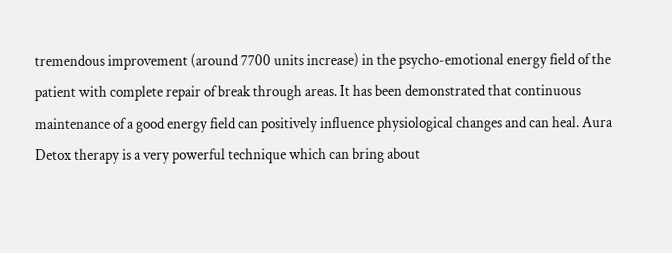tremendous improvement (around 7700 units increase) in the psycho-emotional energy field of the patient with complete repair of break through areas. It has been demonstrated that continuous maintenance of a good energy field can positively influence physiological changes and can heal. Aura Detox therapy is a very powerful technique which can bring about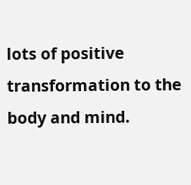lots of positive transformation to the body and mind.